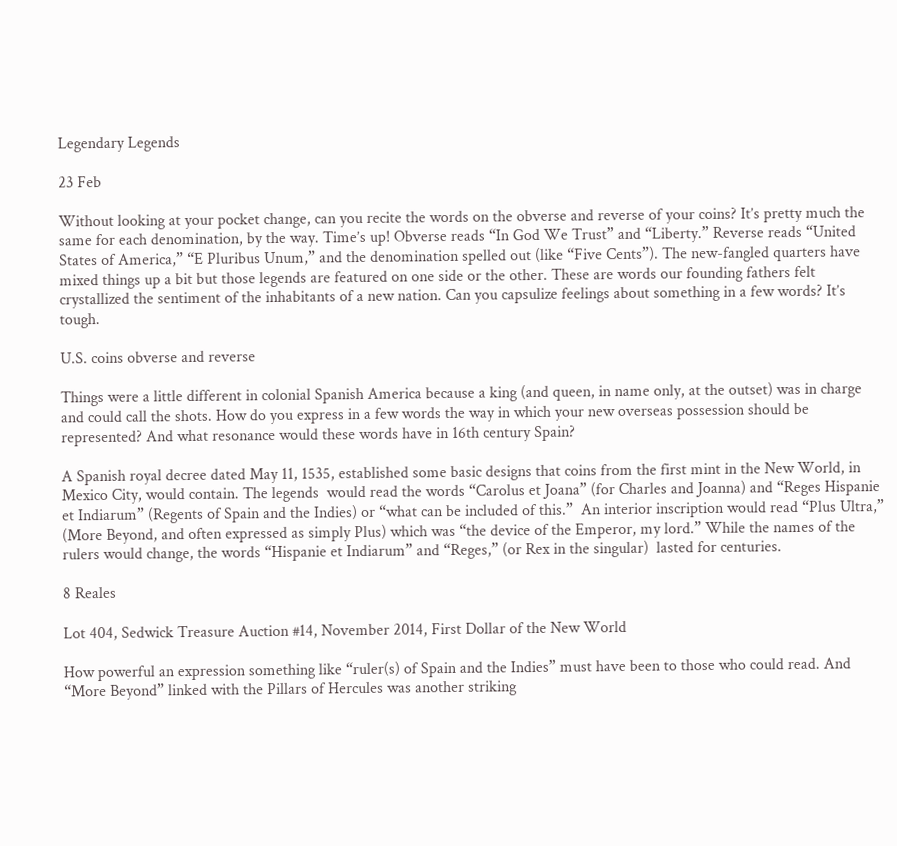Legendary Legends

23 Feb

Without looking at your pocket change, can you recite the words on the obverse and reverse of your coins? It’s pretty much the same for each denomination, by the way. Time’s up! Obverse reads “In God We Trust” and “Liberty.” Reverse reads “United States of America,” “E Pluribus Unum,” and the denomination spelled out (like “Five Cents”). The new-fangled quarters have mixed things up a bit but those legends are featured on one side or the other. These are words our founding fathers felt crystallized the sentiment of the inhabitants of a new nation. Can you capsulize feelings about something in a few words? It’s tough.

U.S. coins obverse and reverse

Things were a little different in colonial Spanish America because a king (and queen, in name only, at the outset) was in charge and could call the shots. How do you express in a few words the way in which your new overseas possession should be represented? And what resonance would these words have in 16th century Spain?

A Spanish royal decree dated May 11, 1535, established some basic designs that coins from the first mint in the New World, in Mexico City, would contain. The legends  would read the words “Carolus et Joana” (for Charles and Joanna) and “Reges Hispanie et Indiarum” (Regents of Spain and the Indies) or “what can be included of this.”  An interior inscription would read “Plus Ultra,” (More Beyond, and often expressed as simply Plus) which was “the device of the Emperor, my lord.” While the names of the rulers would change, the words “Hispanie et Indiarum” and “Reges,” (or Rex in the singular)  lasted for centuries.

8 Reales

Lot 404, Sedwick Treasure Auction #14, November 2014, First Dollar of the New World

How powerful an expression something like “ruler(s) of Spain and the Indies” must have been to those who could read. And “More Beyond” linked with the Pillars of Hercules was another striking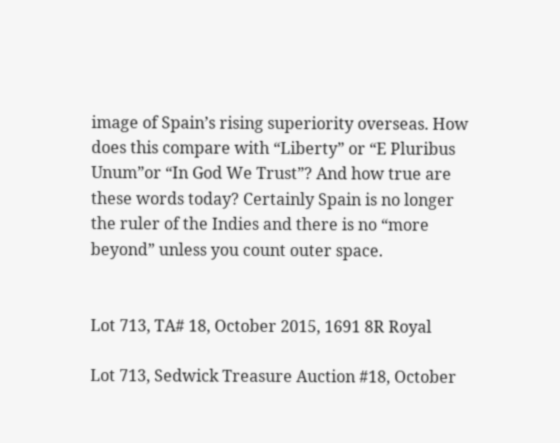image of Spain’s rising superiority overseas. How does this compare with “Liberty” or “E Pluribus Unum”or “In God We Trust”? And how true are these words today? Certainly Spain is no longer the ruler of the Indies and there is no “more beyond” unless you count outer space.


Lot 713, TA# 18, October 2015, 1691 8R Royal

Lot 713, Sedwick Treasure Auction #18, October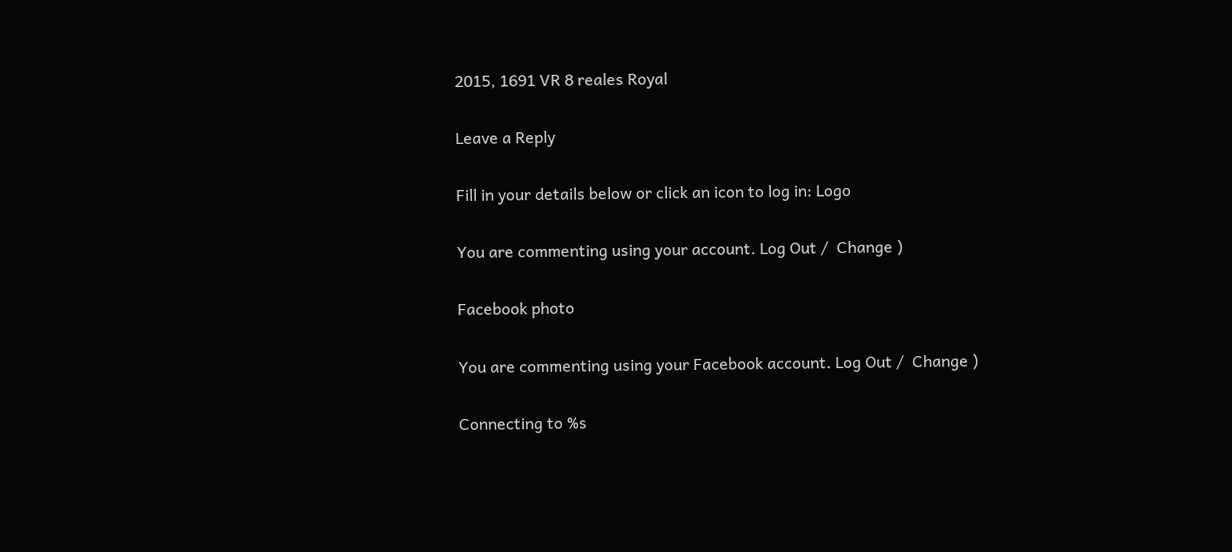2015, 1691 VR 8 reales Royal

Leave a Reply

Fill in your details below or click an icon to log in: Logo

You are commenting using your account. Log Out /  Change )

Facebook photo

You are commenting using your Facebook account. Log Out /  Change )

Connecting to %s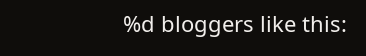%d bloggers like this: